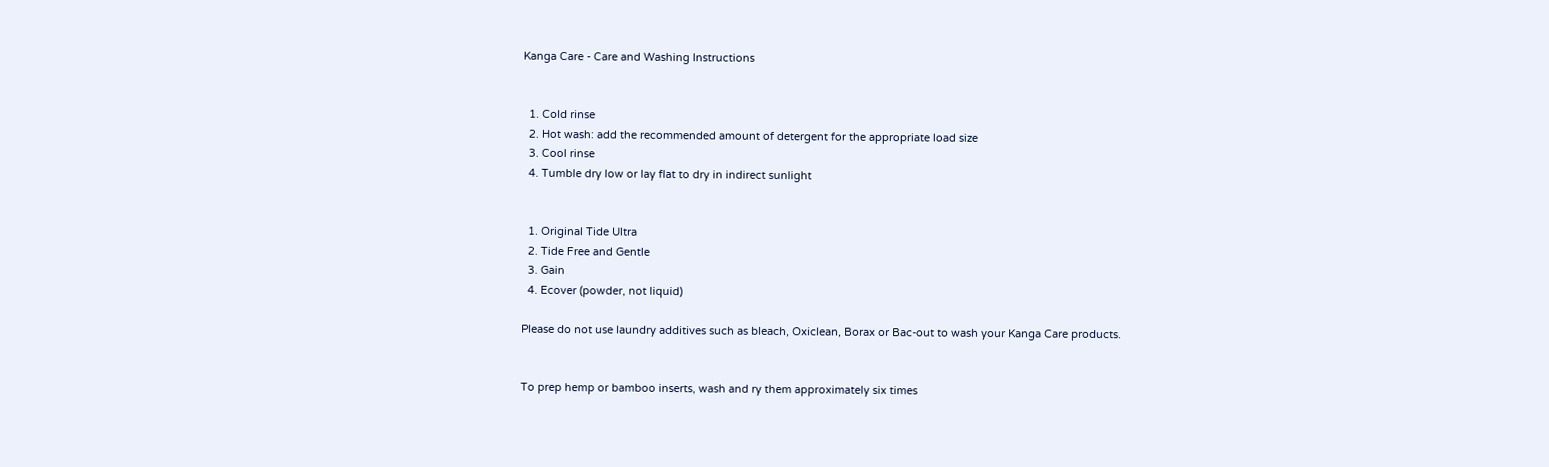Kanga Care - Care and Washing Instructions


  1. Cold rinse
  2. Hot wash: add the recommended amount of detergent for the appropriate load size
  3. Cool rinse
  4. Tumble dry low or lay flat to dry in indirect sunlight


  1. Original Tide Ultra
  2. Tide Free and Gentle
  3. Gain
  4. Ecover (powder, not liquid)

Please do not use laundry additives such as bleach, Oxiclean, Borax or Bac-out to wash your Kanga Care products.


To prep hemp or bamboo inserts, wash and ry them approximately six times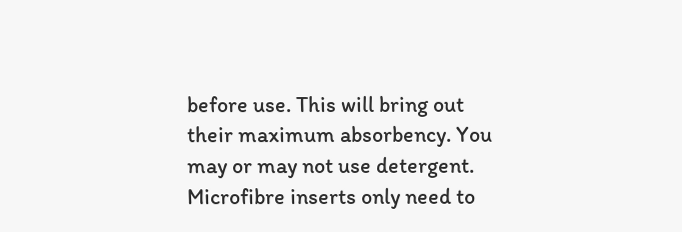before use. This will bring out their maximum absorbency. You may or may not use detergent. Microfibre inserts only need to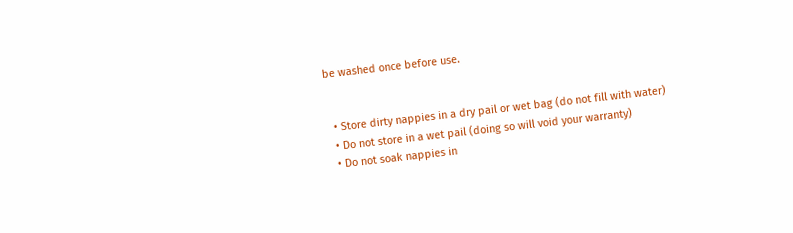be washed once before use.


  • Store dirty nappies in a dry pail or wet bag (do not fill with water)
  • Do not store in a wet pail (doing so will void your warranty)
  • Do not soak nappies in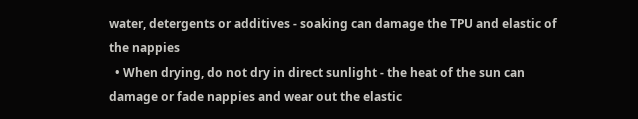water, detergents or additives - soaking can damage the TPU and elastic of the nappies
  • When drying, do not dry in direct sunlight - the heat of the sun can damage or fade nappies and wear out the elastic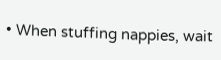• When stuffing nappies, wait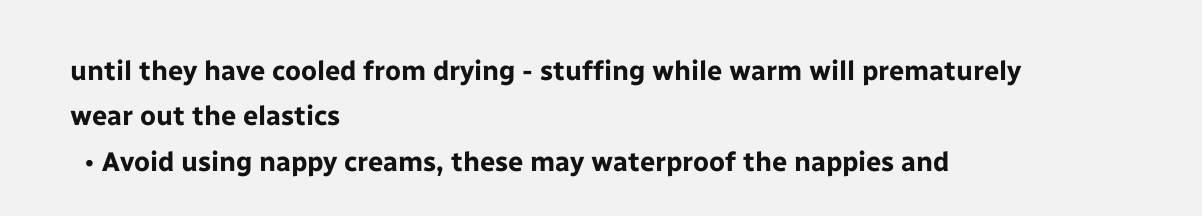until they have cooled from drying - stuffing while warm will prematurely wear out the elastics
  • Avoid using nappy creams, these may waterproof the nappies and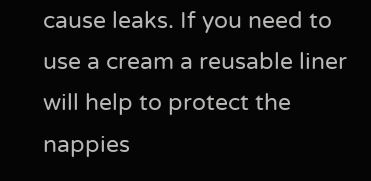cause leaks. If you need to use a cream a reusable liner will help to protect the nappies